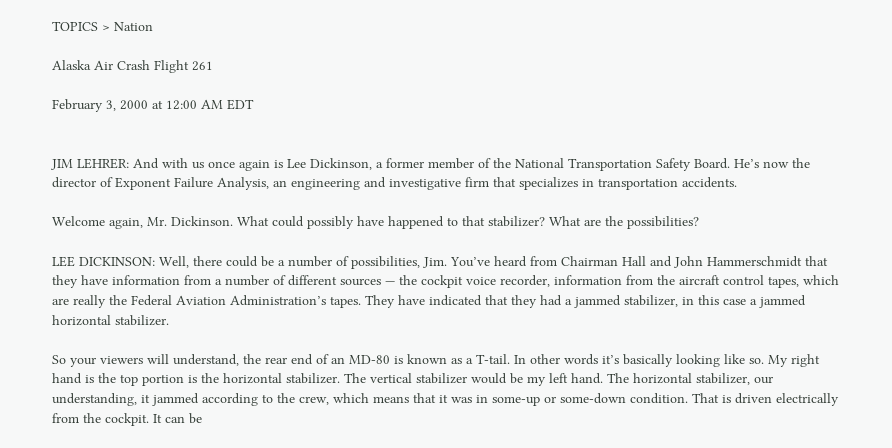TOPICS > Nation

Alaska Air Crash Flight 261

February 3, 2000 at 12:00 AM EDT


JIM LEHRER: And with us once again is Lee Dickinson, a former member of the National Transportation Safety Board. He’s now the director of Exponent Failure Analysis, an engineering and investigative firm that specializes in transportation accidents.

Welcome again, Mr. Dickinson. What could possibly have happened to that stabilizer? What are the possibilities?

LEE DICKINSON: Well, there could be a number of possibilities, Jim. You’ve heard from Chairman Hall and John Hammerschmidt that they have information from a number of different sources — the cockpit voice recorder, information from the aircraft control tapes, which are really the Federal Aviation Administration’s tapes. They have indicated that they had a jammed stabilizer, in this case a jammed horizontal stabilizer.

So your viewers will understand, the rear end of an MD-80 is known as a T-tail. In other words it’s basically looking like so. My right hand is the top portion is the horizontal stabilizer. The vertical stabilizer would be my left hand. The horizontal stabilizer, our understanding, it jammed according to the crew, which means that it was in some-up or some-down condition. That is driven electrically from the cockpit. It can be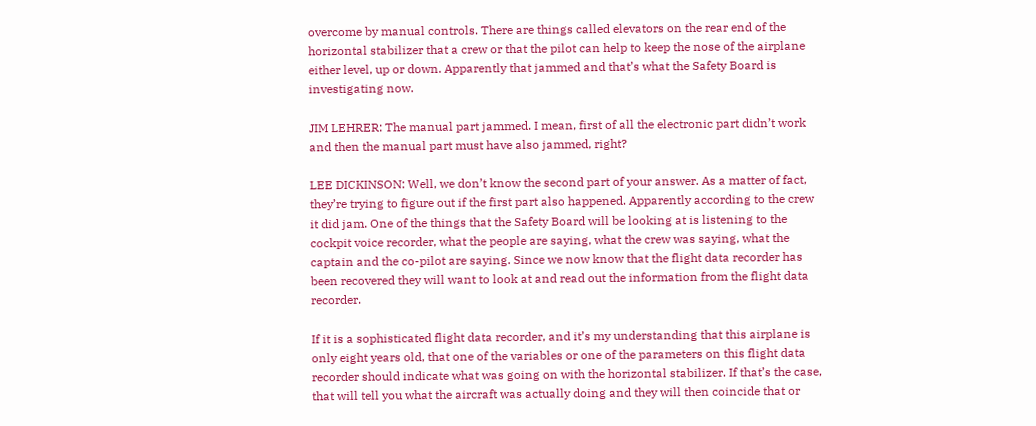overcome by manual controls. There are things called elevators on the rear end of the horizontal stabilizer that a crew or that the pilot can help to keep the nose of the airplane either level, up or down. Apparently that jammed and that’s what the Safety Board is investigating now.

JIM LEHRER: The manual part jammed. I mean, first of all the electronic part didn’t work and then the manual part must have also jammed, right?

LEE DICKINSON: Well, we don’t know the second part of your answer. As a matter of fact, they’re trying to figure out if the first part also happened. Apparently according to the crew it did jam. One of the things that the Safety Board will be looking at is listening to the cockpit voice recorder, what the people are saying, what the crew was saying, what the captain and the co-pilot are saying. Since we now know that the flight data recorder has been recovered they will want to look at and read out the information from the flight data recorder.

If it is a sophisticated flight data recorder, and it’s my understanding that this airplane is only eight years old, that one of the variables or one of the parameters on this flight data recorder should indicate what was going on with the horizontal stabilizer. If that’s the case, that will tell you what the aircraft was actually doing and they will then coincide that or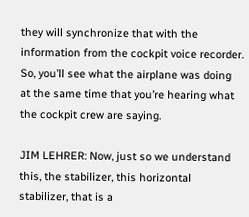they will synchronize that with the information from the cockpit voice recorder. So, you’ll see what the airplane was doing at the same time that you’re hearing what the cockpit crew are saying.

JIM LEHRER: Now, just so we understand this, the stabilizer, this horizontal stabilizer, that is a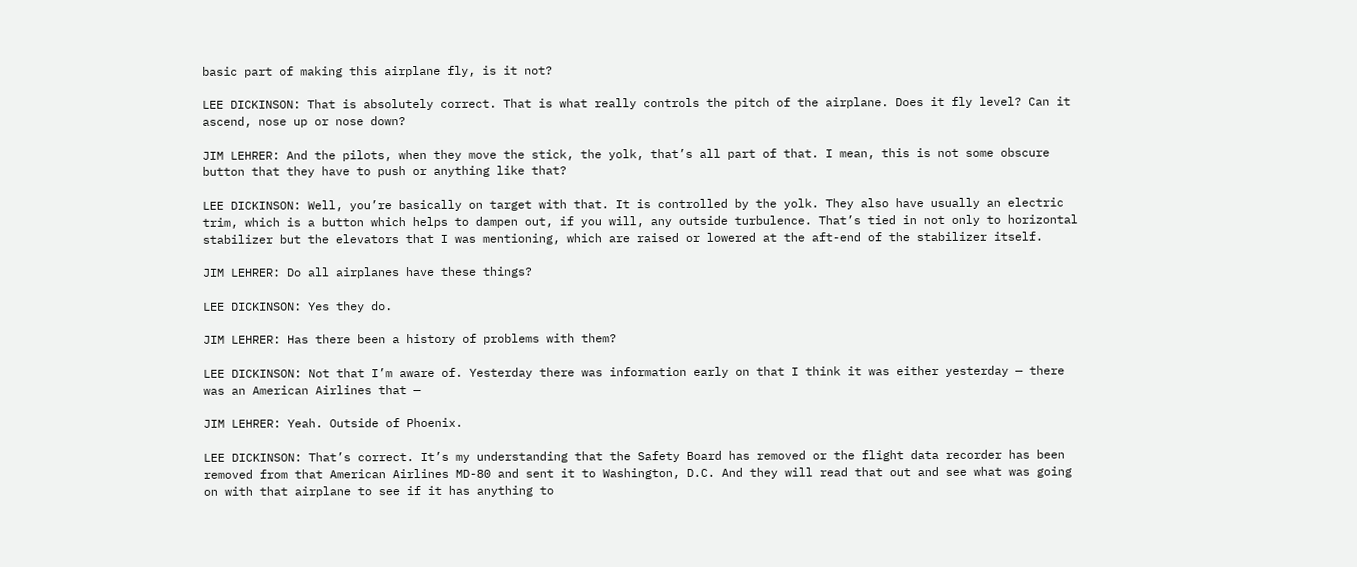basic part of making this airplane fly, is it not?

LEE DICKINSON: That is absolutely correct. That is what really controls the pitch of the airplane. Does it fly level? Can it ascend, nose up or nose down?

JIM LEHRER: And the pilots, when they move the stick, the yolk, that’s all part of that. I mean, this is not some obscure button that they have to push or anything like that?

LEE DICKINSON: Well, you’re basically on target with that. It is controlled by the yolk. They also have usually an electric trim, which is a button which helps to dampen out, if you will, any outside turbulence. That’s tied in not only to horizontal stabilizer but the elevators that I was mentioning, which are raised or lowered at the aft-end of the stabilizer itself.

JIM LEHRER: Do all airplanes have these things?

LEE DICKINSON: Yes they do.

JIM LEHRER: Has there been a history of problems with them?

LEE DICKINSON: Not that I’m aware of. Yesterday there was information early on that I think it was either yesterday — there was an American Airlines that —

JIM LEHRER: Yeah. Outside of Phoenix.

LEE DICKINSON: That’s correct. It’s my understanding that the Safety Board has removed or the flight data recorder has been removed from that American Airlines MD-80 and sent it to Washington, D.C. And they will read that out and see what was going on with that airplane to see if it has anything to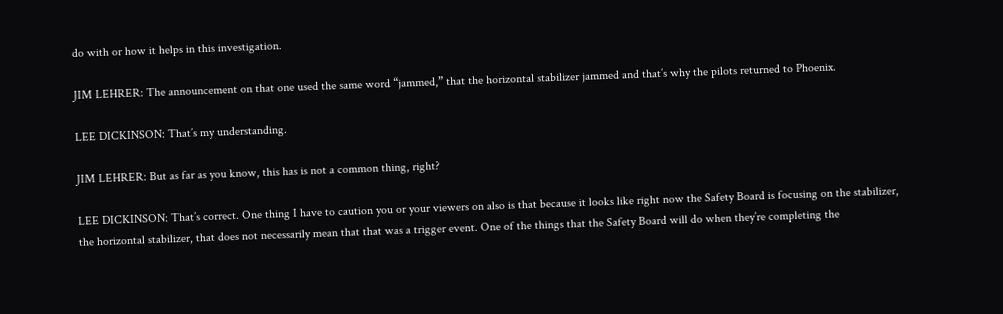do with or how it helps in this investigation.

JIM LEHRER: The announcement on that one used the same word “jammed,” that the horizontal stabilizer jammed and that’s why the pilots returned to Phoenix.

LEE DICKINSON: That’s my understanding.

JIM LEHRER: But as far as you know, this has is not a common thing, right?

LEE DICKINSON: That’s correct. One thing I have to caution you or your viewers on also is that because it looks like right now the Safety Board is focusing on the stabilizer, the horizontal stabilizer, that does not necessarily mean that that was a trigger event. One of the things that the Safety Board will do when they’re completing the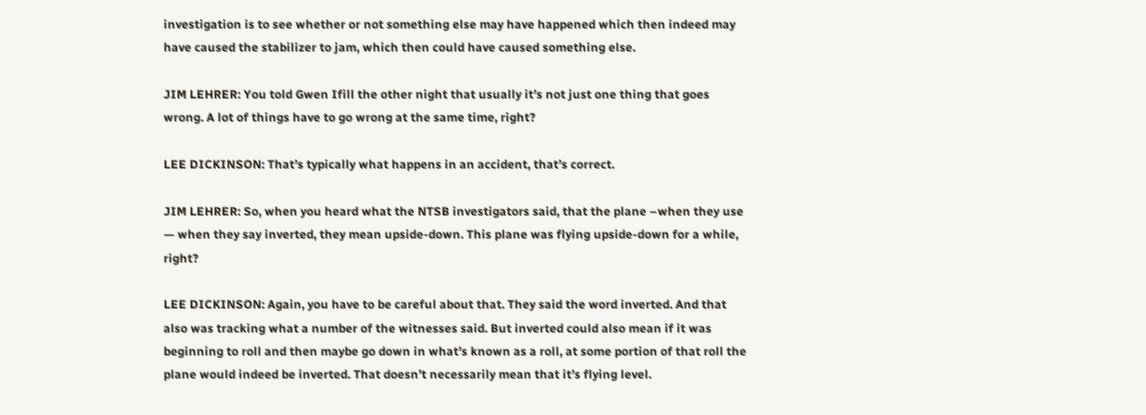investigation is to see whether or not something else may have happened which then indeed may have caused the stabilizer to jam, which then could have caused something else.

JIM LEHRER: You told Gwen Ifill the other night that usually it’s not just one thing that goes wrong. A lot of things have to go wrong at the same time, right?

LEE DICKINSON: That’s typically what happens in an accident, that’s correct.

JIM LEHRER: So, when you heard what the NTSB investigators said, that the plane –when they use — when they say inverted, they mean upside-down. This plane was flying upside-down for a while, right?

LEE DICKINSON: Again, you have to be careful about that. They said the word inverted. And that also was tracking what a number of the witnesses said. But inverted could also mean if it was beginning to roll and then maybe go down in what’s known as a roll, at some portion of that roll the plane would indeed be inverted. That doesn’t necessarily mean that it’s flying level.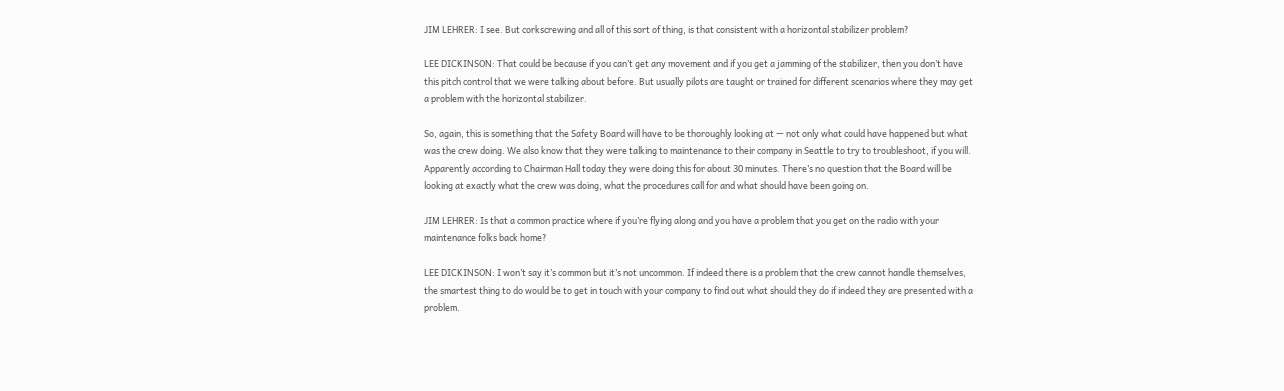JIM LEHRER: I see. But corkscrewing and all of this sort of thing, is that consistent with a horizontal stabilizer problem?

LEE DICKINSON: That could be because if you can’t get any movement and if you get a jamming of the stabilizer, then you don’t have this pitch control that we were talking about before. But usually pilots are taught or trained for different scenarios where they may get a problem with the horizontal stabilizer.

So, again, this is something that the Safety Board will have to be thoroughly looking at — not only what could have happened but what was the crew doing. We also know that they were talking to maintenance to their company in Seattle to try to troubleshoot, if you will. Apparently according to Chairman Hall today they were doing this for about 30 minutes. There’s no question that the Board will be looking at exactly what the crew was doing, what the procedures call for and what should have been going on.

JIM LEHRER: Is that a common practice where if you’re flying along and you have a problem that you get on the radio with your maintenance folks back home?

LEE DICKINSON: I won’t say it’s common but it’s not uncommon. If indeed there is a problem that the crew cannot handle themselves, the smartest thing to do would be to get in touch with your company to find out what should they do if indeed they are presented with a problem.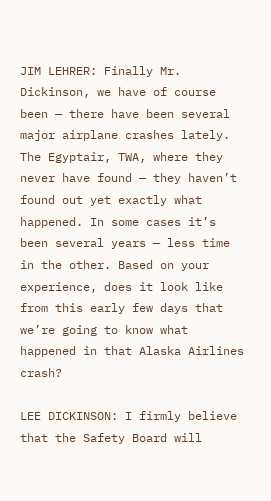JIM LEHRER: Finally Mr. Dickinson, we have of course been — there have been several major airplane crashes lately. The Egyptair, TWA, where they never have found — they haven’t found out yet exactly what happened. In some cases it’s been several years — less time in the other. Based on your experience, does it look like from this early few days that we’re going to know what happened in that Alaska Airlines crash?

LEE DICKINSON: I firmly believe that the Safety Board will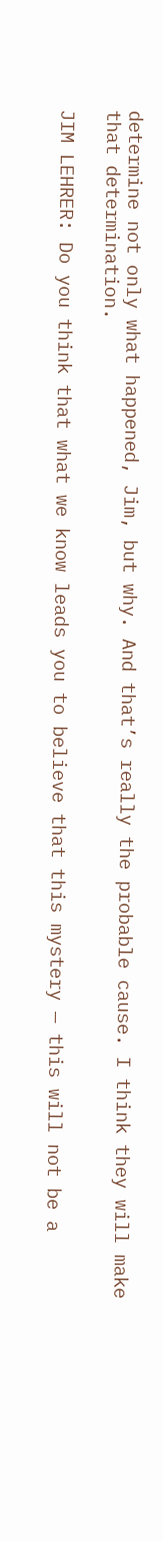determine not only what happened, Jim, but why. And that’s really the probable cause. I think they will make that determination.

JIM LEHRER: Do you think that what we know leads you to believe that this mystery — this will not be a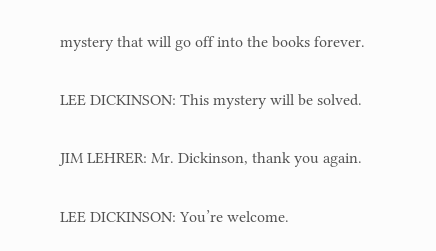mystery that will go off into the books forever.

LEE DICKINSON: This mystery will be solved.

JIM LEHRER: Mr. Dickinson, thank you again.

LEE DICKINSON: You’re welcome.